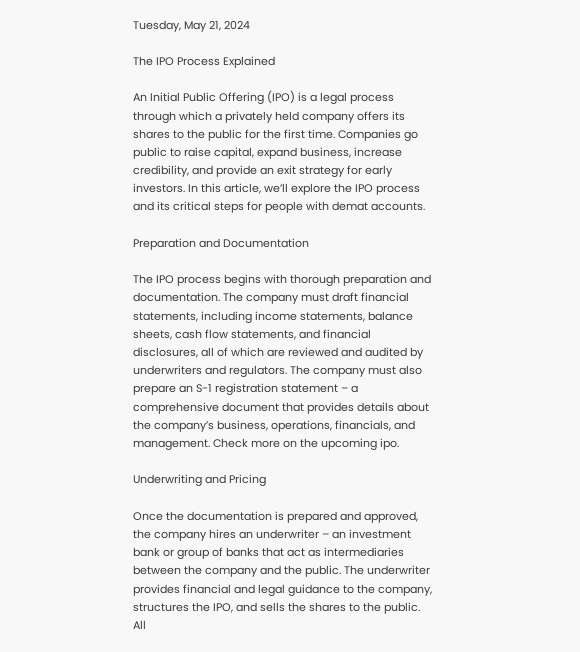Tuesday, May 21, 2024

The IPO Process Explained

An Initial Public Offering (IPO) is a legal process through which a privately held company offers its shares to the public for the first time. Companies go public to raise capital, expand business, increase credibility, and provide an exit strategy for early investors. In this article, we’ll explore the IPO process and its critical steps for people with demat accounts.

Preparation and Documentation

The IPO process begins with thorough preparation and documentation. The company must draft financial statements, including income statements, balance sheets, cash flow statements, and financial disclosures, all of which are reviewed and audited by underwriters and regulators. The company must also prepare an S-1 registration statement – a comprehensive document that provides details about the company’s business, operations, financials, and management. Check more on the upcoming ipo.

Underwriting and Pricing

Once the documentation is prepared and approved, the company hires an underwriter – an investment bank or group of banks that act as intermediaries between the company and the public. The underwriter provides financial and legal guidance to the company, structures the IPO, and sells the shares to the public. All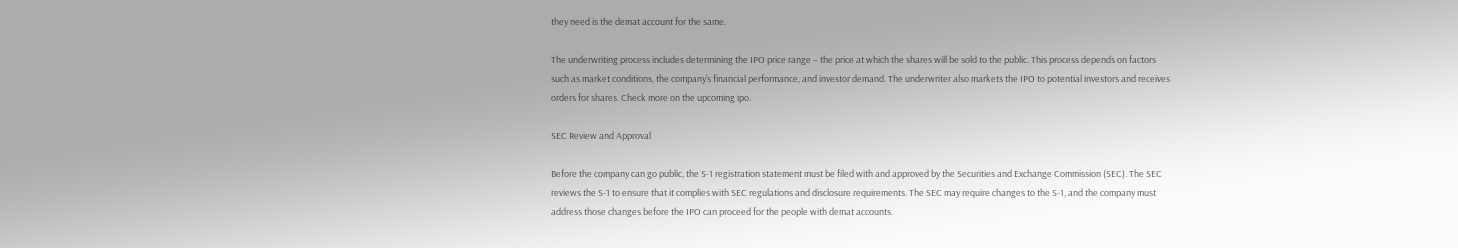they need is the demat account for the same.

The underwriting process includes determining the IPO price range – the price at which the shares will be sold to the public. This process depends on factors such as market conditions, the company’s financial performance, and investor demand. The underwriter also markets the IPO to potential investors and receives orders for shares. Check more on the upcoming ipo.

SEC Review and Approval

Before the company can go public, the S-1 registration statement must be filed with and approved by the Securities and Exchange Commission (SEC). The SEC reviews the S-1 to ensure that it complies with SEC regulations and disclosure requirements. The SEC may require changes to the S-1, and the company must address those changes before the IPO can proceed for the people with demat accounts.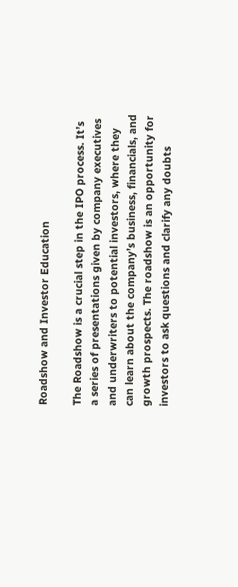Roadshow and Investor Education

The Roadshow is a crucial step in the IPO process. It’s a series of presentations given by company executives and underwriters to potential investors, where they can learn about the company’s business, financials, and growth prospects. The roadshow is an opportunity for investors to ask questions and clarify any doubts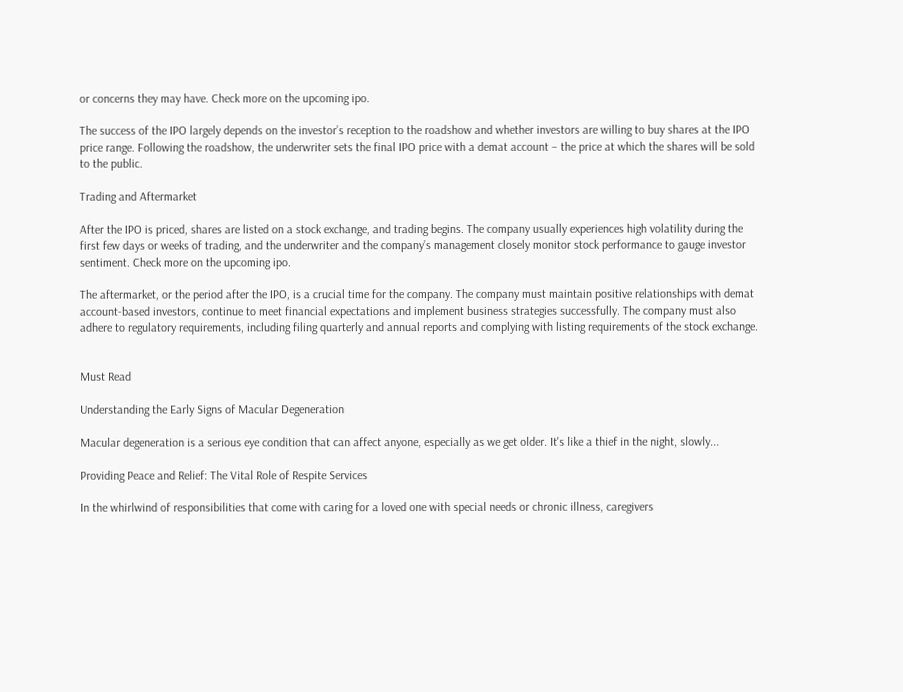or concerns they may have. Check more on the upcoming ipo.

The success of the IPO largely depends on the investor’s reception to the roadshow and whether investors are willing to buy shares at the IPO price range. Following the roadshow, the underwriter sets the final IPO price with a demat account – the price at which the shares will be sold to the public.

Trading and Aftermarket

After the IPO is priced, shares are listed on a stock exchange, and trading begins. The company usually experiences high volatility during the first few days or weeks of trading, and the underwriter and the company’s management closely monitor stock performance to gauge investor sentiment. Check more on the upcoming ipo.

The aftermarket, or the period after the IPO, is a crucial time for the company. The company must maintain positive relationships with demat account-based investors, continue to meet financial expectations and implement business strategies successfully. The company must also adhere to regulatory requirements, including filing quarterly and annual reports and complying with listing requirements of the stock exchange.


Must Read

Understanding the Early Signs of Macular Degeneration

Macular degeneration is a serious eye condition that can affect anyone, especially as we get older. It's like a thief in the night, slowly...

Providing Peace and Relief: The Vital Role of Respite Services

In the whirlwind of responsibilities that come with caring for a loved one with special needs or chronic illness, caregivers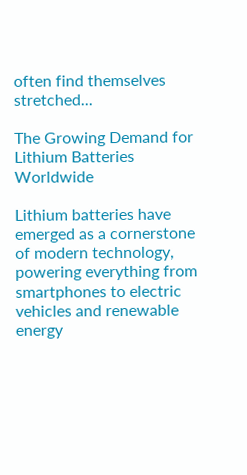often find themselves stretched...

The Growing Demand for Lithium Batteries Worldwide

Lithium batteries have emerged as a cornerstone of modern technology, powering everything from smartphones to electric vehicles and renewable energy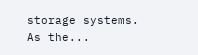storage systems. As the...